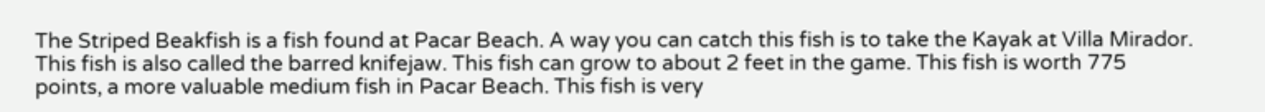The Striped Beakfish is a fish found at Pacar Beach. A way you can catch this fish is to take the Kayak at Villa Mirador. This fish is also called the barred knifejaw. This fish can grow to about 2 feet in the game. This fish is worth 775 points, a more valuable medium fish in Pacar Beach. This fish is very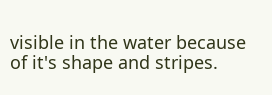visible in the water because of it's shape and stripes.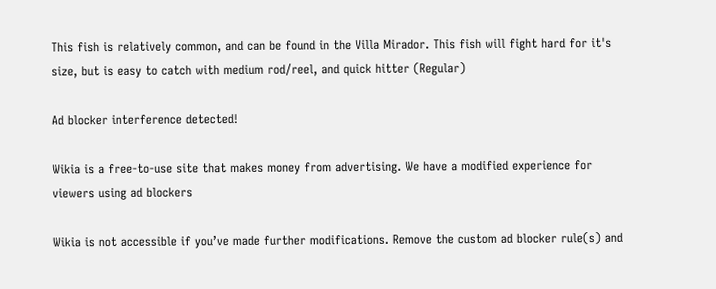This fish is relatively common, and can be found in the Villa Mirador. This fish will fight hard for it's size, but is easy to catch with medium rod/reel, and quick hitter (Regular)

Ad blocker interference detected!

Wikia is a free-to-use site that makes money from advertising. We have a modified experience for viewers using ad blockers

Wikia is not accessible if you’ve made further modifications. Remove the custom ad blocker rule(s) and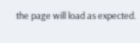the page will load as expected.